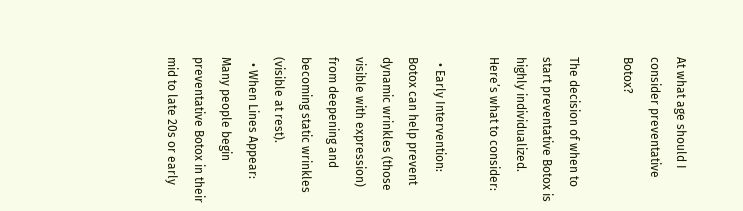At what age should I consider preventative Botox?

The decision of when to start preventative Botox is highly individualized. Here’s what to consider:

  • Early Intervention: Botox can help prevent dynamic wrinkles (those visible with expression) from deepening and becoming static wrinkles (visible at rest).
  • When Lines Appear: Many people begin preventative Botox in their mid to late 20s or early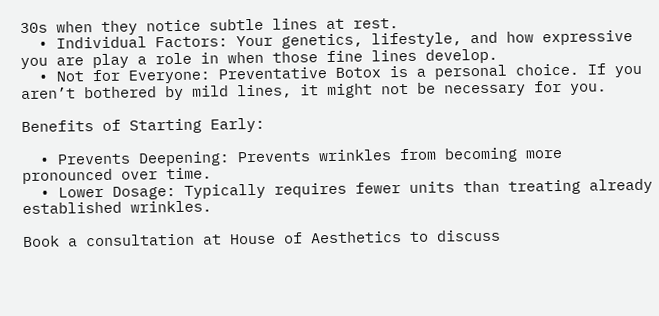30s when they notice subtle lines at rest.
  • Individual Factors: Your genetics, lifestyle, and how expressive you are play a role in when those fine lines develop.
  • Not for Everyone: Preventative Botox is a personal choice. If you aren’t bothered by mild lines, it might not be necessary for you.

Benefits of Starting Early:

  • Prevents Deepening: Prevents wrinkles from becoming more pronounced over time.
  • Lower Dosage: Typically requires fewer units than treating already established wrinkles.

Book a consultation at House of Aesthetics to discuss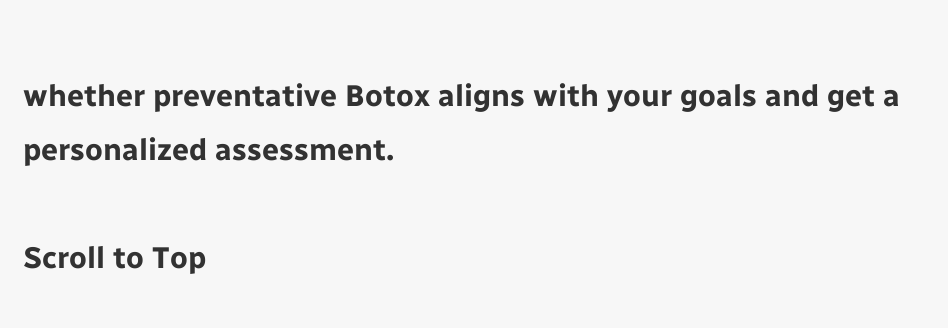whether preventative Botox aligns with your goals and get a personalized assessment.

Scroll to Top